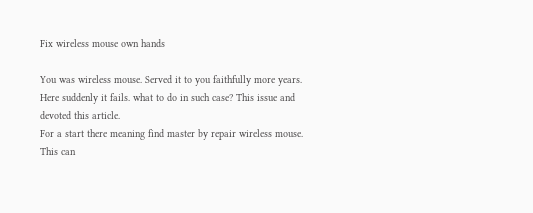Fix wireless mouse own hands

You was wireless mouse. Served it to you faithfully more years. Here suddenly it fails. what to do in such case? This issue and devoted this article.
For a start there meaning find master by repair wireless mouse. This can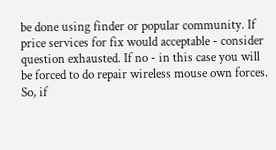be done using finder or popular community. If price services for fix would acceptable - consider question exhausted. If no - in this case you will be forced to do repair wireless mouse own forces.
So, if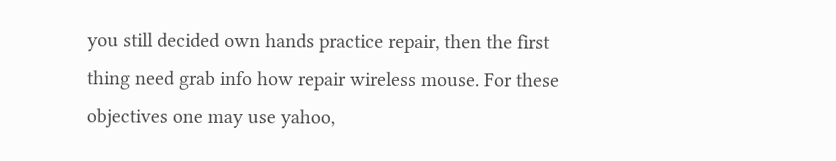you still decided own hands practice repair, then the first thing need grab info how repair wireless mouse. For these objectives one may use yahoo,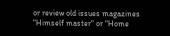or review old issues magazines "Himself master" or "Home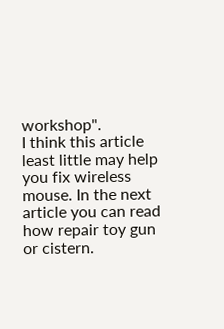workshop".
I think this article least little may help you fix wireless mouse. In the next article you can read how repair toy gun or cistern.